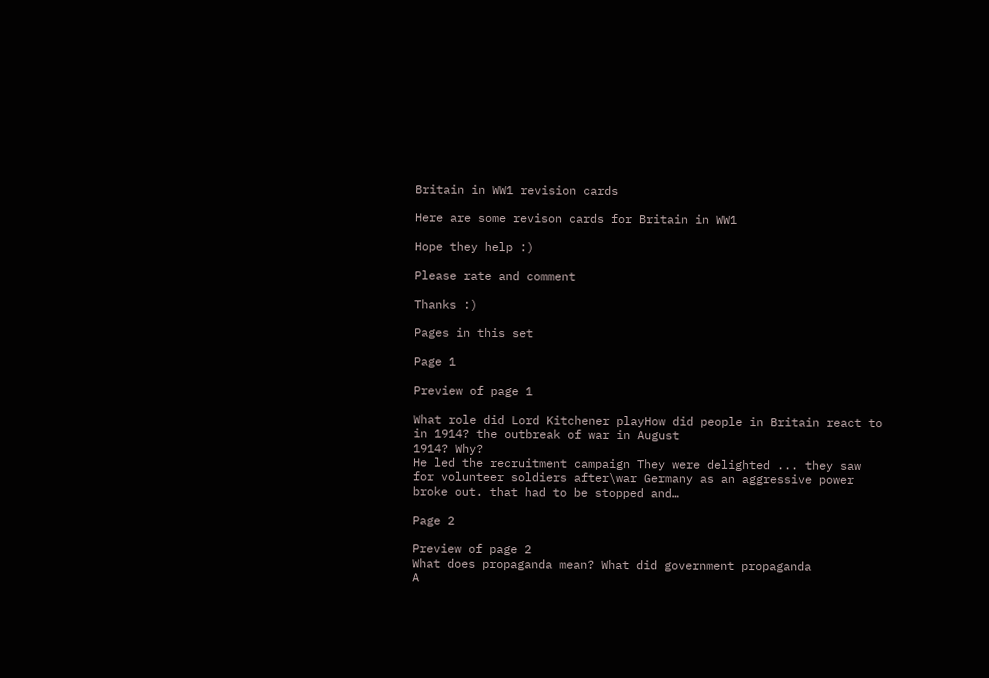Britain in WW1 revision cards

Here are some revison cards for Britain in WW1

Hope they help :)

Please rate and comment

Thanks :)

Pages in this set

Page 1

Preview of page 1

What role did Lord Kitchener playHow did people in Britain react to
in 1914? the outbreak of war in August
1914? Why?
He led the recruitment campaign They were delighted ... they saw
for volunteer soldiers after\war Germany as an aggressive power
broke out. that had to be stopped and…

Page 2

Preview of page 2
What does propaganda mean? What did government propaganda
A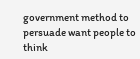government method to persuade want people to think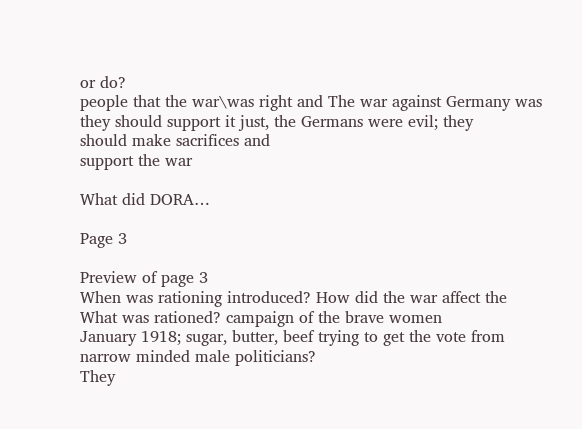or do?
people that the war\was right and The war against Germany was
they should support it just, the Germans were evil; they
should make sacrifices and
support the war

What did DORA…

Page 3

Preview of page 3
When was rationing introduced? How did the war affect the
What was rationed? campaign of the brave women
January 1918; sugar, butter, beef trying to get the vote from
narrow minded male politicians?
They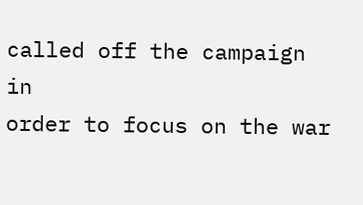called off the campaign in
order to focus on the war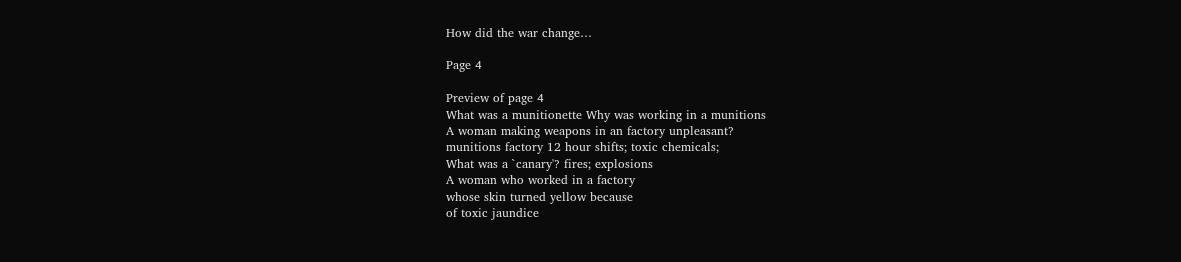How did the war change…

Page 4

Preview of page 4
What was a munitionette Why was working in a munitions
A woman making weapons in an factory unpleasant?
munitions factory 12 hour shifts; toxic chemicals;
What was a `canary'? fires; explosions
A woman who worked in a factory
whose skin turned yellow because
of toxic jaundice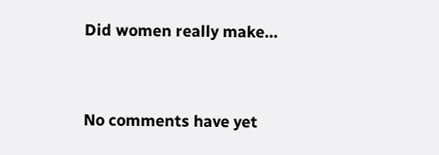Did women really make…


No comments have yet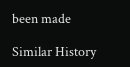been made

Similar History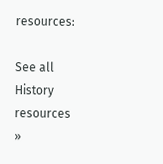resources:

See all History resources »